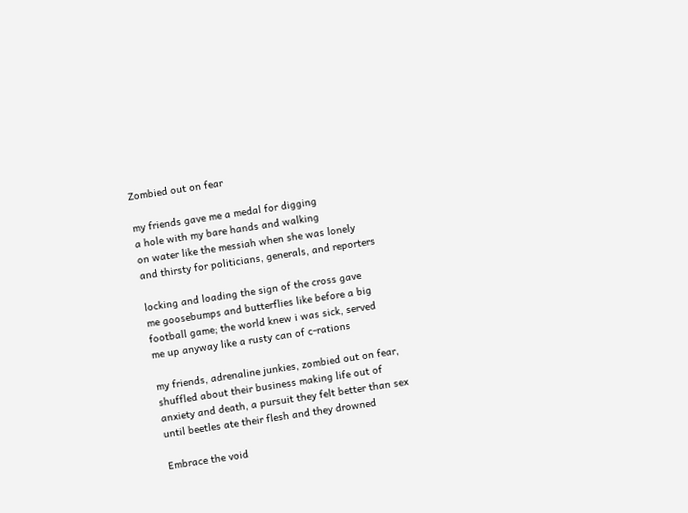Zombied out on fear

my friends gave me a medal for digging
a hole with my bare hands and walking
on water like the messiah when she was lonely
and thirsty for politicians, generals, and reporters

locking and loading the sign of the cross gave
me goosebumps and butterflies like before a big
football game; the world knew i was sick, served
me up anyway like a rusty can of c-rations

my friends, adrenaline junkies, zombied out on fear,
shuffled about their business making life out of
anxiety and death, a pursuit they felt better than sex
until beetles ate their flesh and they drowned

Embrace the void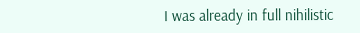I was already in full nihilistic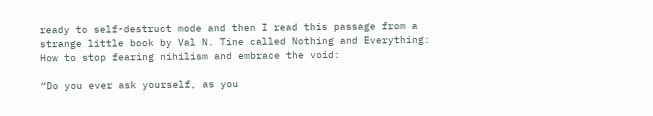ready to self-destruct mode and then I read this passage from a strange little book by Val N. Tine called Nothing and Everything: How to stop fearing nihilism and embrace the void:

“Do you ever ask yourself, as you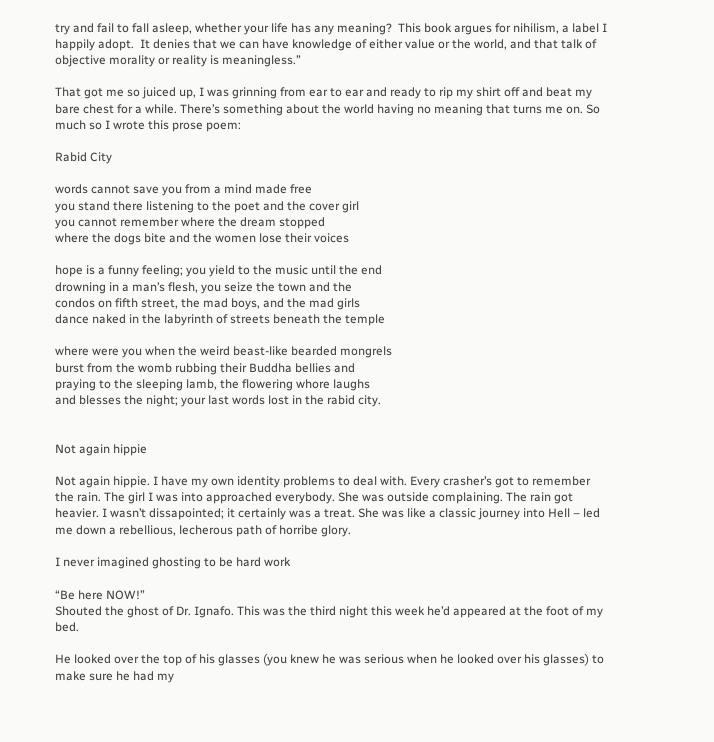try and fail to fall asleep, whether your life has any meaning?  This book argues for nihilism, a label I happily adopt.  It denies that we can have knowledge of either value or the world, and that talk of objective morality or reality is meaningless.”

That got me so juiced up, I was grinning from ear to ear and ready to rip my shirt off and beat my bare chest for a while. There’s something about the world having no meaning that turns me on. So much so I wrote this prose poem:

Rabid City

words cannot save you from a mind made free
you stand there listening to the poet and the cover girl
you cannot remember where the dream stopped
where the dogs bite and the women lose their voices

hope is a funny feeling; you yield to the music until the end
drowning in a man’s flesh, you seize the town and the
condos on fifth street, the mad boys, and the mad girls
dance naked in the labyrinth of streets beneath the temple

where were you when the weird beast-like bearded mongrels
burst from the womb rubbing their Buddha bellies and
praying to the sleeping lamb, the flowering whore laughs
and blesses the night; your last words lost in the rabid city.


Not again hippie

Not again hippie. I have my own identity problems to deal with. Every crasher’s got to remember the rain. The girl I was into approached everybody. She was outside complaining. The rain got heavier. I wasn’t dissapointed; it certainly was a treat. She was like a classic journey into Hell – led me down a rebellious, lecherous path of horribe glory.

I never imagined ghosting to be hard work

“Be here NOW!”
Shouted the ghost of Dr. Ignafo. This was the third night this week he’d appeared at the foot of my bed.

He looked over the top of his glasses (you knew he was serious when he looked over his glasses) to make sure he had my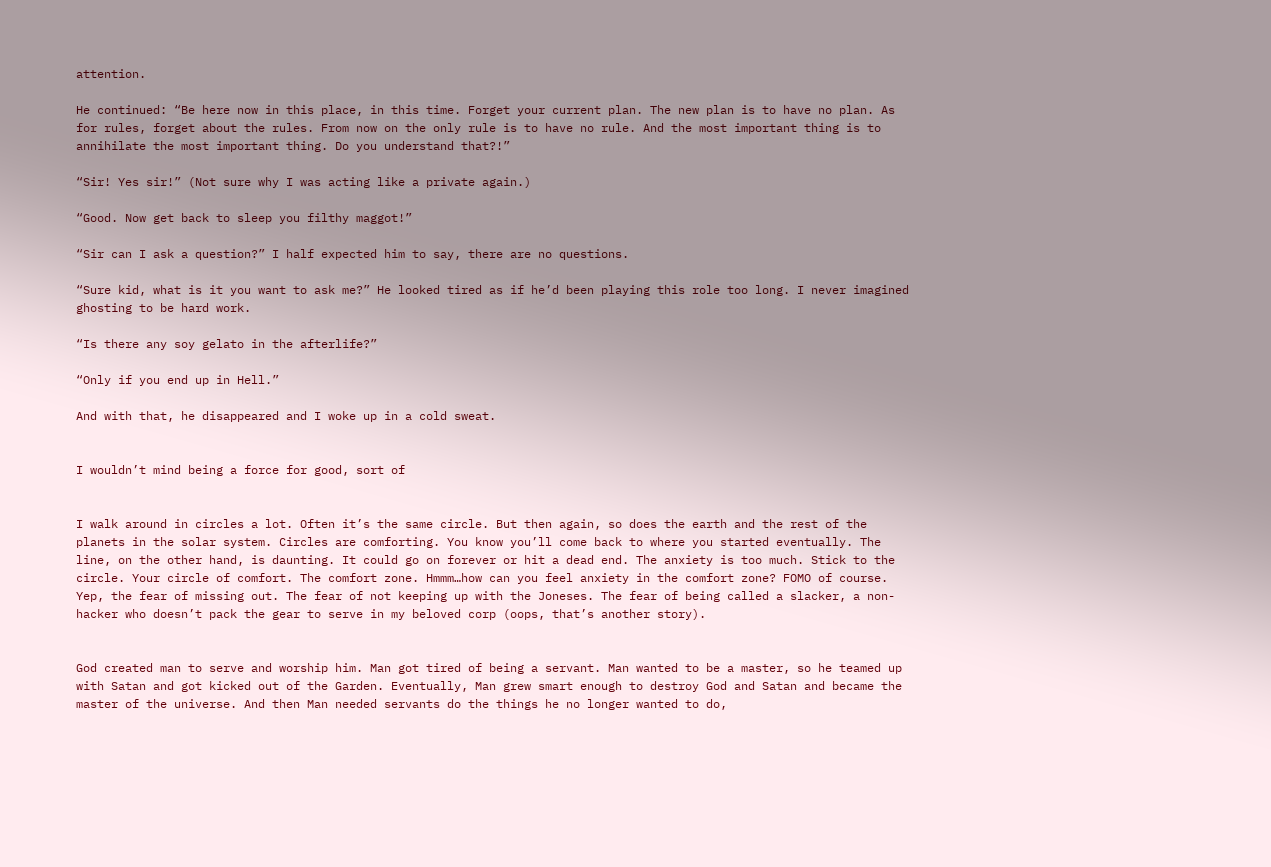attention.

He continued: “Be here now in this place, in this time. Forget your current plan. The new plan is to have no plan. As for rules, forget about the rules. From now on the only rule is to have no rule. And the most important thing is to annihilate the most important thing. Do you understand that?!”

“Sir! Yes sir!” (Not sure why I was acting like a private again.)

“Good. Now get back to sleep you filthy maggot!”

“Sir can I ask a question?” I half expected him to say, there are no questions.

“Sure kid, what is it you want to ask me?” He looked tired as if he’d been playing this role too long. I never imagined ghosting to be hard work.

“Is there any soy gelato in the afterlife?”

“Only if you end up in Hell.”

And with that, he disappeared and I woke up in a cold sweat.


I wouldn’t mind being a force for good, sort of


I walk around in circles a lot. Often it’s the same circle. But then again, so does the earth and the rest of the planets in the solar system. Circles are comforting. You know you’ll come back to where you started eventually. The line, on the other hand, is daunting. It could go on forever or hit a dead end. The anxiety is too much. Stick to the circle. Your circle of comfort. The comfort zone. Hmmm…how can you feel anxiety in the comfort zone? FOMO of course. Yep, the fear of missing out. The fear of not keeping up with the Joneses. The fear of being called a slacker, a non-hacker who doesn’t pack the gear to serve in my beloved corp (oops, that’s another story).


God created man to serve and worship him. Man got tired of being a servant. Man wanted to be a master, so he teamed up with Satan and got kicked out of the Garden. Eventually, Man grew smart enough to destroy God and Satan and became the master of the universe. And then Man needed servants do the things he no longer wanted to do,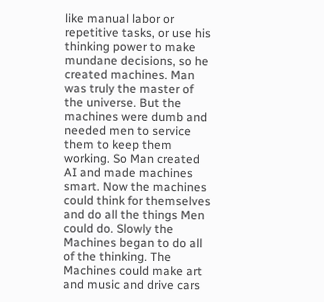like manual labor or repetitive tasks, or use his thinking power to make mundane decisions, so he created machines. Man was truly the master of the universe. But the machines were dumb and needed men to service them to keep them working. So Man created AI and made machines smart. Now the machines could think for themselves and do all the things Men could do. Slowly the Machines began to do all of the thinking. The Machines could make art and music and drive cars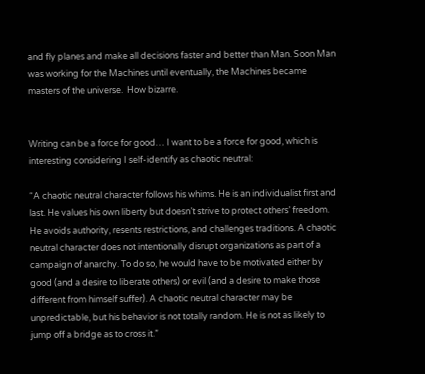and fly planes and make all decisions faster and better than Man. Soon Man was working for the Machines until eventually, the Machines became masters of the universe.  How bizarre.


Writing can be a force for good… I want to be a force for good, which is interesting considering I self-identify as chaotic neutral:

“A chaotic neutral character follows his whims. He is an individualist first and last. He values his own liberty but doesn’t strive to protect others’ freedom. He avoids authority, resents restrictions, and challenges traditions. A chaotic neutral character does not intentionally disrupt organizations as part of a campaign of anarchy. To do so, he would have to be motivated either by good (and a desire to liberate others) or evil (and a desire to make those different from himself suffer). A chaotic neutral character may be unpredictable, but his behavior is not totally random. He is not as likely to jump off a bridge as to cross it.”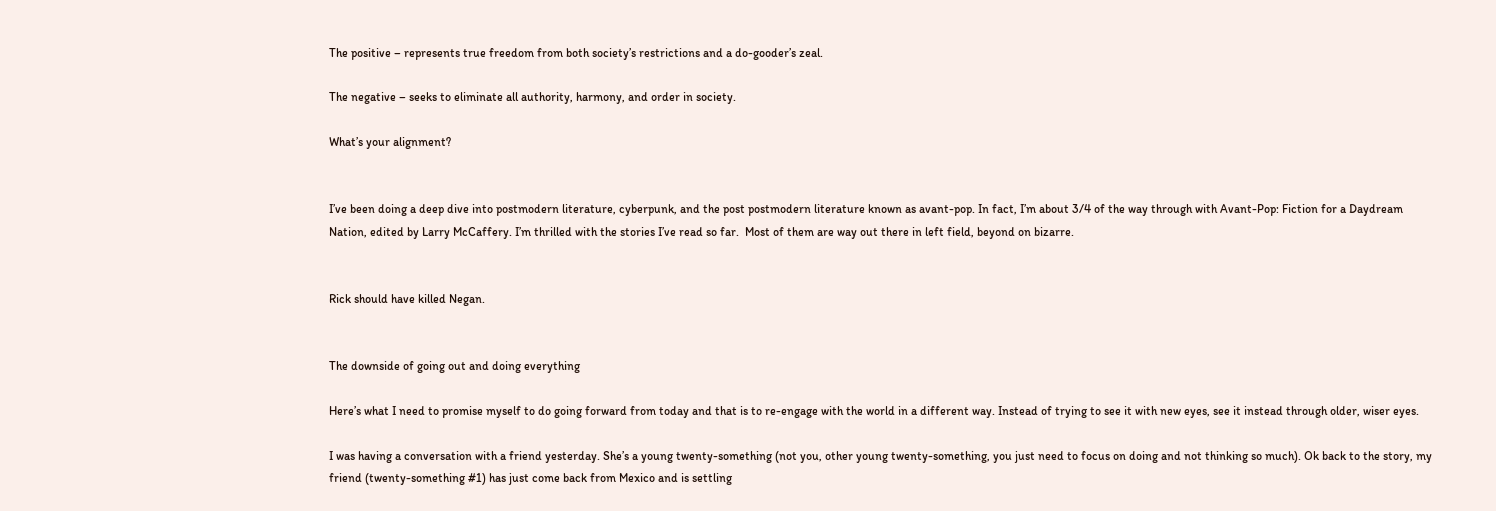The positive – represents true freedom from both society’s restrictions and a do-gooder’s zeal.

The negative – seeks to eliminate all authority, harmony, and order in society.

What’s your alignment?


I’ve been doing a deep dive into postmodern literature, cyberpunk, and the post postmodern literature known as avant-pop. In fact, I’m about 3/4 of the way through with Avant-Pop: Fiction for a Daydream Nation, edited by Larry McCaffery. I’m thrilled with the stories I’ve read so far.  Most of them are way out there in left field, beyond on bizarre.


Rick should have killed Negan.


The downside of going out and doing everything

Here’s what I need to promise myself to do going forward from today and that is to re-engage with the world in a different way. Instead of trying to see it with new eyes, see it instead through older, wiser eyes.

I was having a conversation with a friend yesterday. She’s a young twenty-something (not you, other young twenty-something, you just need to focus on doing and not thinking so much). Ok back to the story, my friend (twenty-something #1) has just come back from Mexico and is settling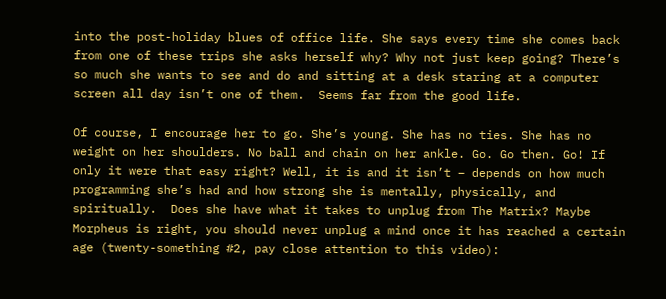into the post-holiday blues of office life. She says every time she comes back from one of these trips she asks herself why? Why not just keep going? There’s so much she wants to see and do and sitting at a desk staring at a computer screen all day isn’t one of them.  Seems far from the good life.

Of course, I encourage her to go. She’s young. She has no ties. She has no weight on her shoulders. No ball and chain on her ankle. Go. Go then. Go! If only it were that easy right? Well, it is and it isn’t – depends on how much programming she’s had and how strong she is mentally, physically, and spiritually.  Does she have what it takes to unplug from The Matrix? Maybe Morpheus is right, you should never unplug a mind once it has reached a certain age (twenty-something #2, pay close attention to this video):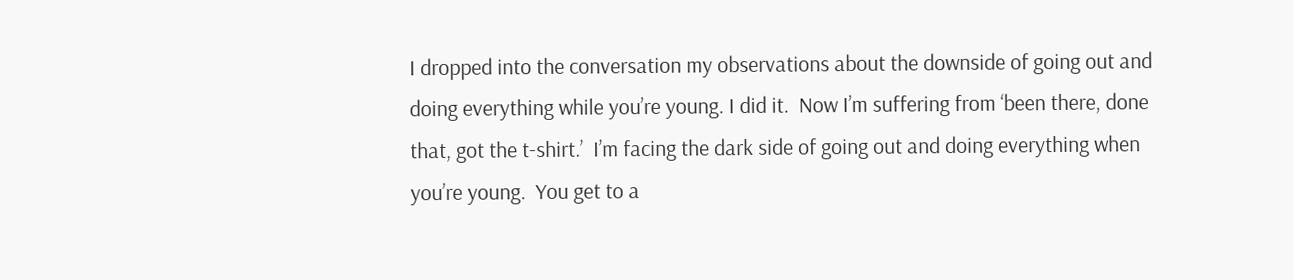I dropped into the conversation my observations about the downside of going out and doing everything while you’re young. I did it.  Now I’m suffering from ‘been there, done that, got the t-shirt.’  I’m facing the dark side of going out and doing everything when you’re young.  You get to a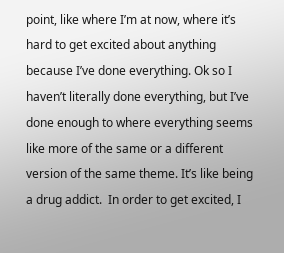point, like where I’m at now, where it’s hard to get excited about anything because I’ve done everything. Ok so I haven’t literally done everything, but I’ve done enough to where everything seems like more of the same or a different version of the same theme. It’s like being a drug addict.  In order to get excited, I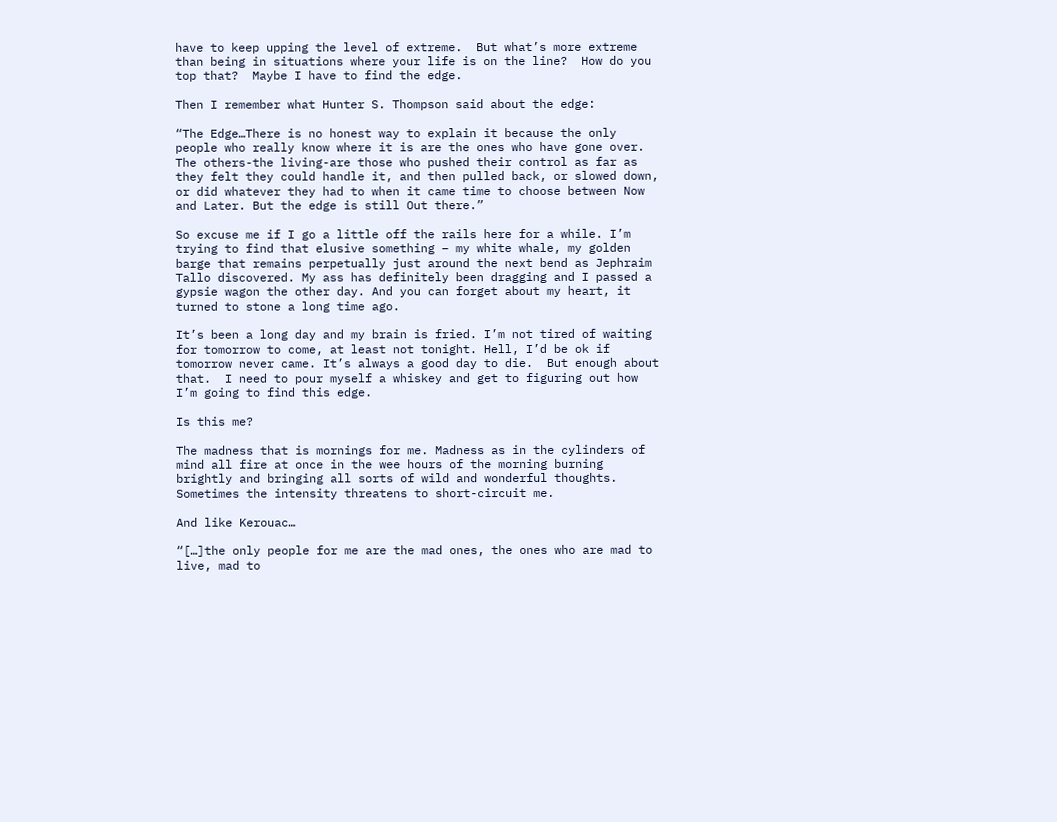have to keep upping the level of extreme.  But what’s more extreme than being in situations where your life is on the line?  How do you top that?  Maybe I have to find the edge.

Then I remember what Hunter S. Thompson said about the edge:

“The Edge…There is no honest way to explain it because the only people who really know where it is are the ones who have gone over. The others-the living-are those who pushed their control as far as they felt they could handle it, and then pulled back, or slowed down, or did whatever they had to when it came time to choose between Now and Later. But the edge is still Out there.”

So excuse me if I go a little off the rails here for a while. I’m trying to find that elusive something – my white whale, my golden barge that remains perpetually just around the next bend as Jephraim Tallo discovered. My ass has definitely been dragging and I passed a gypsie wagon the other day. And you can forget about my heart, it turned to stone a long time ago.

It’s been a long day and my brain is fried. I’m not tired of waiting for tomorrow to come, at least not tonight. Hell, I’d be ok if tomorrow never came. It’s always a good day to die.  But enough about that.  I need to pour myself a whiskey and get to figuring out how I’m going to find this edge.

Is this me?

The madness that is mornings for me. Madness as in the cylinders of mind all fire at once in the wee hours of the morning burning brightly and bringing all sorts of wild and wonderful thoughts. Sometimes the intensity threatens to short-circuit me.

And like Kerouac…

“[…]the only people for me are the mad ones, the ones who are mad to live, mad to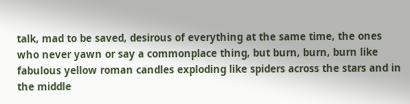talk, mad to be saved, desirous of everything at the same time, the ones who never yawn or say a commonplace thing, but burn, burn, burn like fabulous yellow roman candles exploding like spiders across the stars and in the middle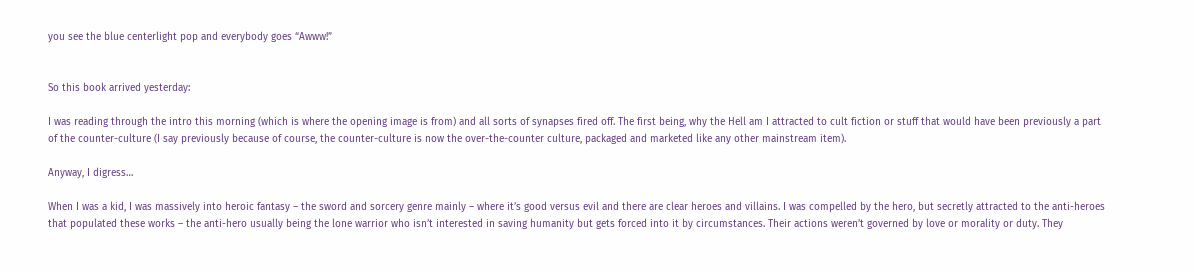you see the blue centerlight pop and everybody goes “Awww!”


So this book arrived yesterday:

I was reading through the intro this morning (which is where the opening image is from) and all sorts of synapses fired off. The first being, why the Hell am I attracted to cult fiction or stuff that would have been previously a part of the counter-culture (I say previously because of course, the counter-culture is now the over-the-counter culture, packaged and marketed like any other mainstream item).

Anyway, I digress…

When I was a kid, I was massively into heroic fantasy – the sword and sorcery genre mainly – where it’s good versus evil and there are clear heroes and villains. I was compelled by the hero, but secretly attracted to the anti-heroes that populated these works – the anti-hero usually being the lone warrior who isn’t interested in saving humanity but gets forced into it by circumstances. Their actions weren’t governed by love or morality or duty. They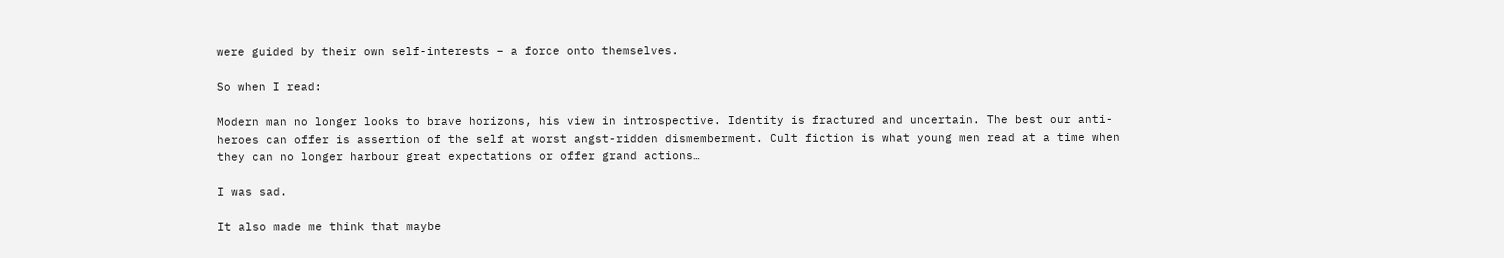were guided by their own self-interests – a force onto themselves.

So when I read:

Modern man no longer looks to brave horizons, his view in introspective. Identity is fractured and uncertain. The best our anti-heroes can offer is assertion of the self at worst angst-ridden dismemberment. Cult fiction is what young men read at a time when they can no longer harbour great expectations or offer grand actions…

I was sad.

It also made me think that maybe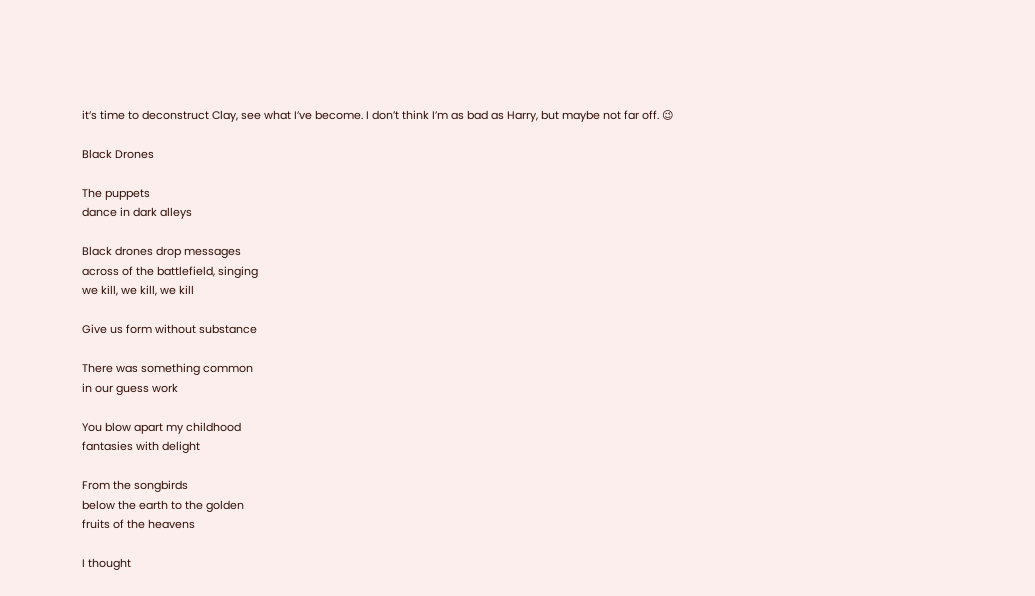it’s time to deconstruct Clay, see what I’ve become. I don’t think I’m as bad as Harry, but maybe not far off. 😉

Black Drones

The puppets
dance in dark alleys

Black drones drop messages
across of the battlefield, singing
we kill, we kill, we kill

Give us form without substance

There was something common
in our guess work

You blow apart my childhood
fantasies with delight

From the songbirds
below the earth to the golden
fruits of the heavens

I thought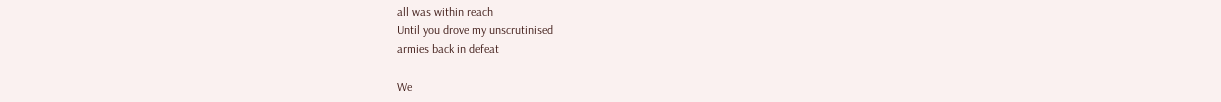all was within reach
Until you drove my unscrutinised
armies back in defeat

We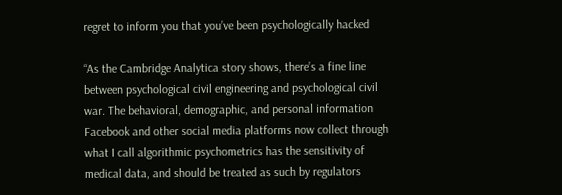regret to inform you that you’ve been psychologically hacked

“As the Cambridge Analytica story shows, there’s a fine line between psychological civil engineering and psychological civil war. The behavioral, demographic, and personal information Facebook and other social media platforms now collect through what I call algorithmic psychometrics has the sensitivity of medical data, and should be treated as such by regulators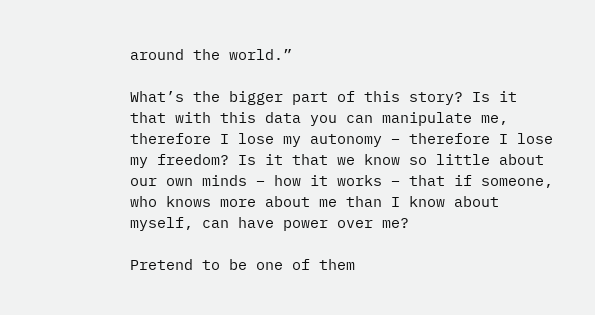around the world.”

What’s the bigger part of this story? Is it that with this data you can manipulate me, therefore I lose my autonomy – therefore I lose my freedom? Is it that we know so little about our own minds – how it works – that if someone, who knows more about me than I know about myself, can have power over me?

Pretend to be one of them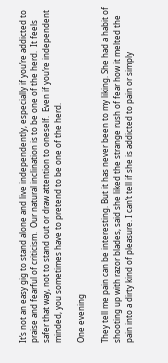It’s not an easy gig to stand alone and live independently, especially if you’re addicted to praise and fearful of criticism.  Our natural inclination is to be one of the herd.  It feels safer that way, not to stand out or draw attention to oneself.  Even if you’re independent minded, you sometimes have to pretend to be one of the herd.

One evening

They tell me pain can be interesting. But it has never been to my liking. She had a habit of shooting up with razor blades, said she liked the strange rush of fear how it melted the pain into a dirty kind of pleasure. I can’t tell if she is addicted to pain or simply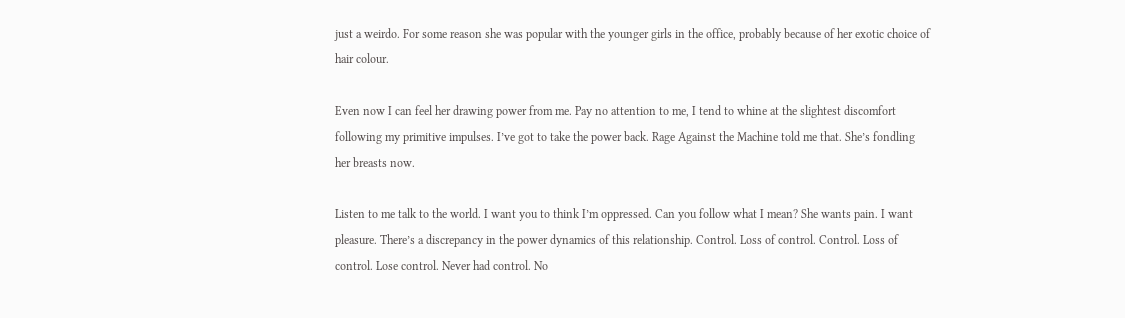just a weirdo. For some reason she was popular with the younger girls in the office, probably because of her exotic choice of hair colour.

Even now I can feel her drawing power from me. Pay no attention to me, I tend to whine at the slightest discomfort following my primitive impulses. I’ve got to take the power back. Rage Against the Machine told me that. She’s fondling her breasts now.

Listen to me talk to the world. I want you to think I’m oppressed. Can you follow what I mean? She wants pain. I want pleasure. There’s a discrepancy in the power dynamics of this relationship. Control. Loss of control. Control. Loss of control. Lose control. Never had control. No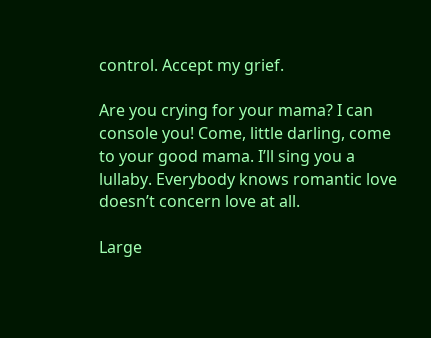control. Accept my grief.

Are you crying for your mama? I can console you! Come, little darling, come to your good mama. I’ll sing you a lullaby. Everybody knows romantic love doesn’t concern love at all.

Large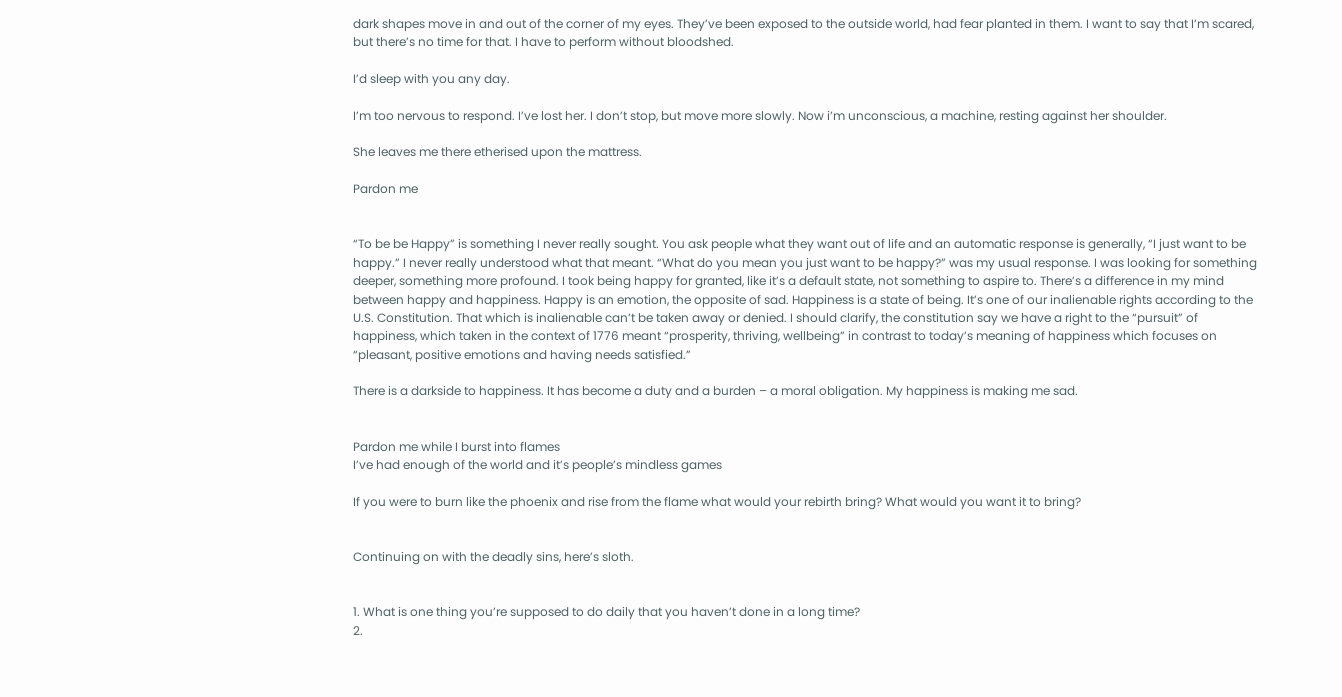dark shapes move in and out of the corner of my eyes. They’ve been exposed to the outside world, had fear planted in them. I want to say that I’m scared, but there’s no time for that. I have to perform without bloodshed.

I’d sleep with you any day.

I’m too nervous to respond. I’ve lost her. I don’t stop, but move more slowly. Now i’m unconscious, a machine, resting against her shoulder.

She leaves me there etherised upon the mattress.

Pardon me


“To be be Happy” is something I never really sought. You ask people what they want out of life and an automatic response is generally, “I just want to be happy.” I never really understood what that meant. “What do you mean you just want to be happy?” was my usual response. I was looking for something deeper, something more profound. I took being happy for granted, like it’s a default state, not something to aspire to. There’s a difference in my mind between happy and happiness. Happy is an emotion, the opposite of sad. Happiness is a state of being. It’s one of our inalienable rights according to the U.S. Constitution. That which is inalienable can’t be taken away or denied. I should clarify, the constitution say we have a right to the “pursuit” of happiness, which taken in the context of 1776 meant “prosperity, thriving, wellbeing” in contrast to today’s meaning of happiness which focuses on “pleasant, positive emotions and having needs satisfied.”

There is a darkside to happiness. It has become a duty and a burden – a moral obligation. My happiness is making me sad.


Pardon me while I burst into flames
I’ve had enough of the world and it’s people’s mindless games

If you were to burn like the phoenix and rise from the flame what would your rebirth bring? What would you want it to bring?


Continuing on with the deadly sins, here’s sloth.


1. What is one thing you’re supposed to do daily that you haven’t done in a long time?
2.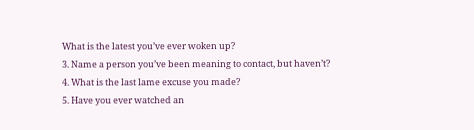What is the latest you’ve ever woken up?
3. Name a person you’ve been meaning to contact, but haven’t?
4. What is the last lame excuse you made?
5. Have you ever watched an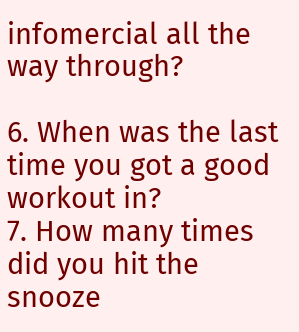infomercial all the way through?

6. When was the last time you got a good workout in?
7. How many times did you hit the snooze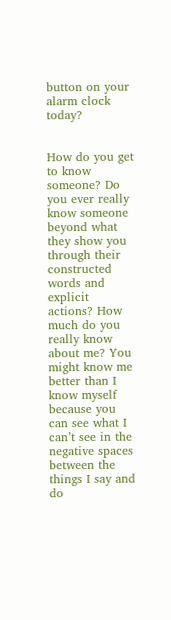button on your alarm clock today?


How do you get to know someone? Do you ever really know someone beyond what they show you through their constructed words and explicit actions? How much do you really know about me? You might know me better than I know myself because you can see what I can’t see in the negative spaces between the things I say and do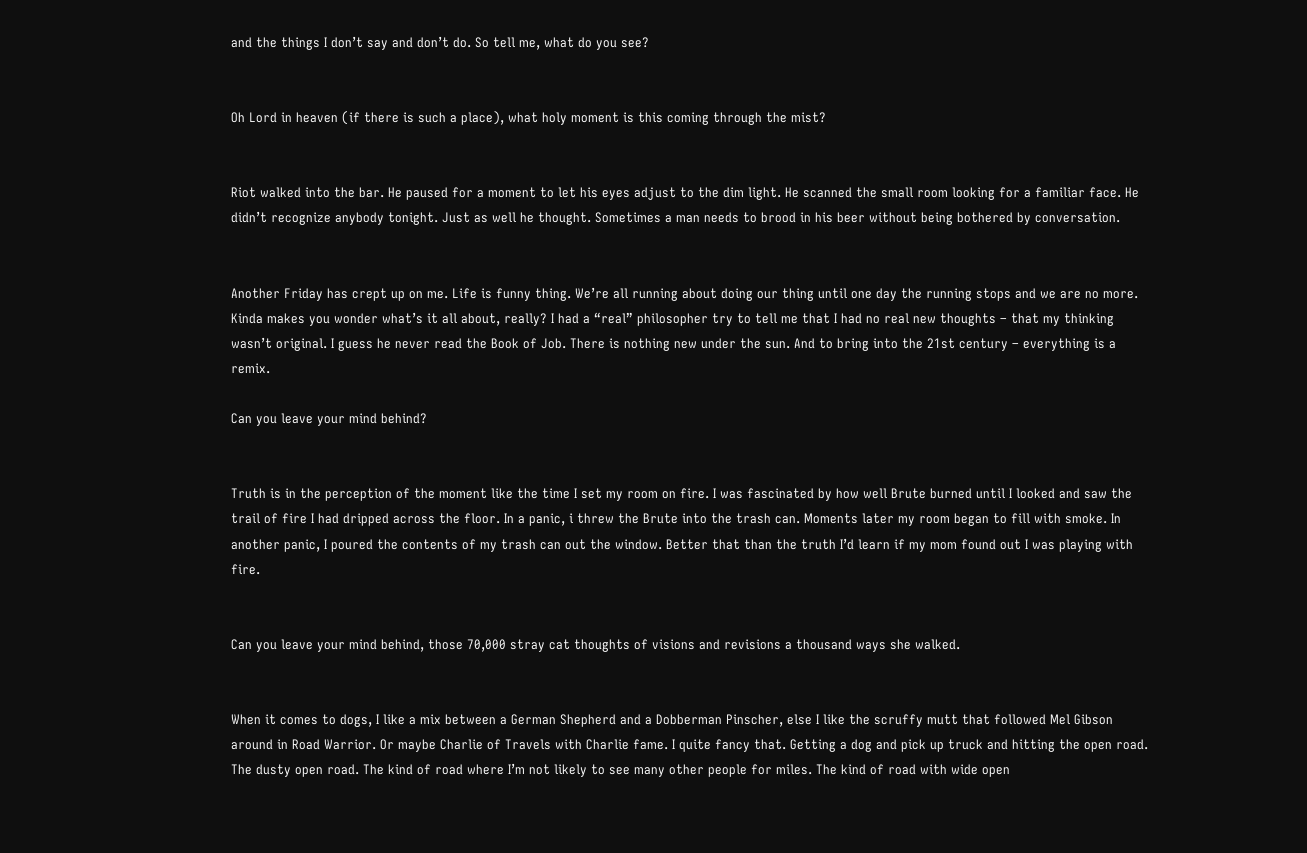and the things I don’t say and don’t do. So tell me, what do you see?


Oh Lord in heaven (if there is such a place), what holy moment is this coming through the mist?


Riot walked into the bar. He paused for a moment to let his eyes adjust to the dim light. He scanned the small room looking for a familiar face. He didn’t recognize anybody tonight. Just as well he thought. Sometimes a man needs to brood in his beer without being bothered by conversation.


Another Friday has crept up on me. Life is funny thing. We’re all running about doing our thing until one day the running stops and we are no more. Kinda makes you wonder what’s it all about, really? I had a “real” philosopher try to tell me that I had no real new thoughts – that my thinking wasn’t original. I guess he never read the Book of Job. There is nothing new under the sun. And to bring into the 21st century – everything is a remix.

Can you leave your mind behind?


Truth is in the perception of the moment like the time I set my room on fire. I was fascinated by how well Brute burned until I looked and saw the trail of fire I had dripped across the floor. In a panic, i threw the Brute into the trash can. Moments later my room began to fill with smoke. In another panic, I poured the contents of my trash can out the window. Better that than the truth I’d learn if my mom found out I was playing with fire.


Can you leave your mind behind, those 70,000 stray cat thoughts of visions and revisions a thousand ways she walked.


When it comes to dogs, I like a mix between a German Shepherd and a Dobberman Pinscher, else I like the scruffy mutt that followed Mel Gibson around in Road Warrior. Or maybe Charlie of Travels with Charlie fame. I quite fancy that. Getting a dog and pick up truck and hitting the open road. The dusty open road. The kind of road where I’m not likely to see many other people for miles. The kind of road with wide open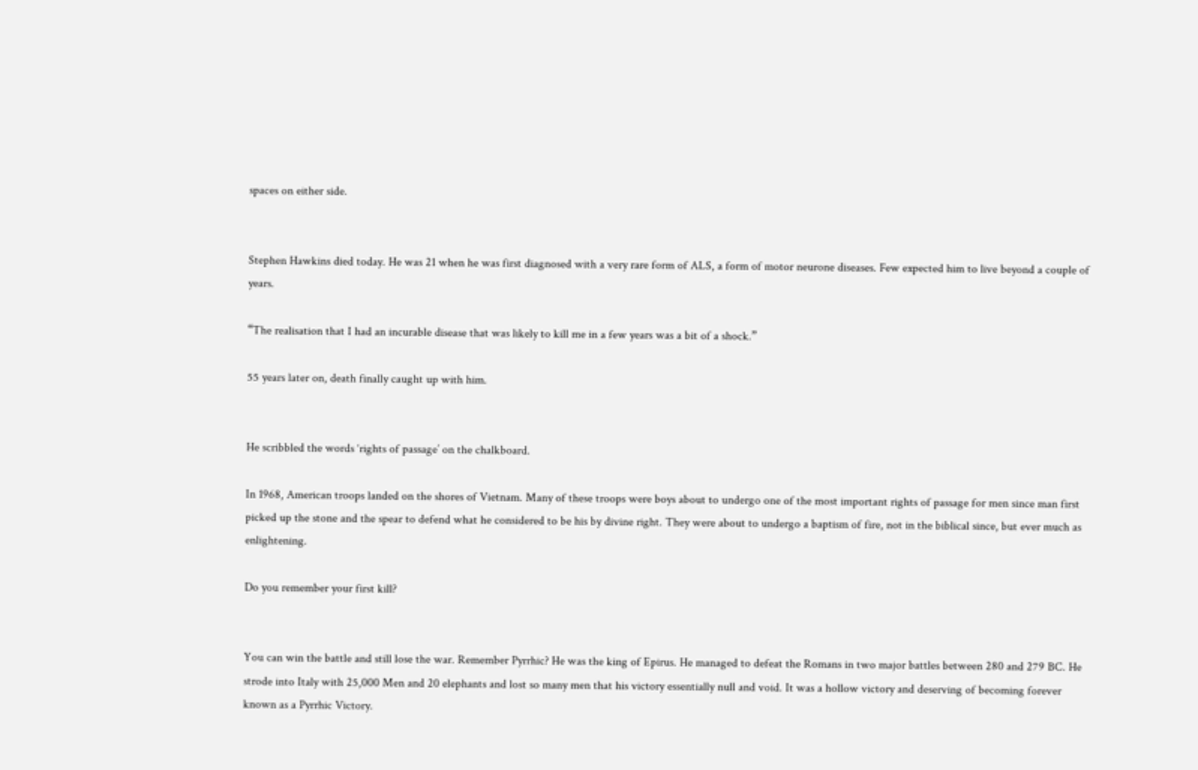spaces on either side.


Stephen Hawkins died today. He was 21 when he was first diagnosed with a very rare form of ALS, a form of motor neurone diseases. Few expected him to live beyond a couple of years.

“The realisation that I had an incurable disease that was likely to kill me in a few years was a bit of a shock.”

55 years later on, death finally caught up with him.


He scribbled the words ‘rights of passage’ on the chalkboard.

In 1968, American troops landed on the shores of Vietnam. Many of these troops were boys about to undergo one of the most important rights of passage for men since man first picked up the stone and the spear to defend what he considered to be his by divine right. They were about to undergo a baptism of fire, not in the biblical since, but ever much as enlightening.

Do you remember your first kill?


You can win the battle and still lose the war. Remember Pyrrhic? He was the king of Epirus. He managed to defeat the Romans in two major battles between 280 and 279 BC. He strode into Italy with 25,000 Men and 20 elephants and lost so many men that his victory essentially null and void. It was a hollow victory and deserving of becoming forever known as a Pyrrhic Victory.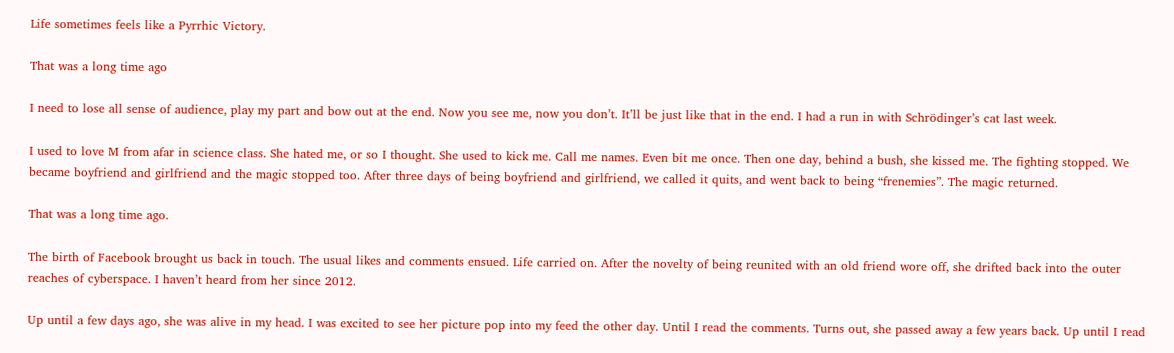Life sometimes feels like a Pyrrhic Victory.

That was a long time ago

I need to lose all sense of audience, play my part and bow out at the end. Now you see me, now you don’t. It’ll be just like that in the end. I had a run in with Schrödinger’s cat last week.

I used to love M from afar in science class. She hated me, or so I thought. She used to kick me. Call me names. Even bit me once. Then one day, behind a bush, she kissed me. The fighting stopped. We became boyfriend and girlfriend and the magic stopped too. After three days of being boyfriend and girlfriend, we called it quits, and went back to being “frenemies”. The magic returned.

That was a long time ago.

The birth of Facebook brought us back in touch. The usual likes and comments ensued. Life carried on. After the novelty of being reunited with an old friend wore off, she drifted back into the outer reaches of cyberspace. I haven’t heard from her since 2012.

Up until a few days ago, she was alive in my head. I was excited to see her picture pop into my feed the other day. Until I read the comments. Turns out, she passed away a few years back. Up until I read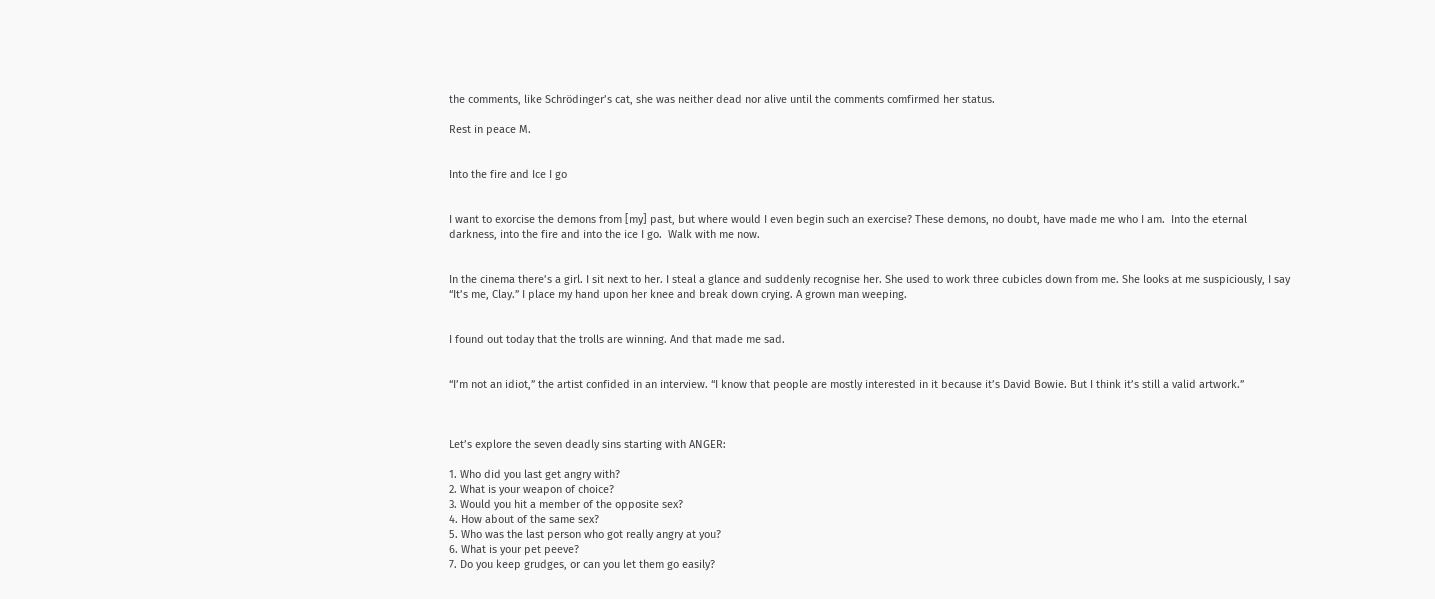the comments, like Schrödinger’s cat, she was neither dead nor alive until the comments comfirmed her status.

Rest in peace M.


Into the fire and Ice I go


I want to exorcise the demons from [my] past, but where would I even begin such an exercise? These demons, no doubt, have made me who I am.  Into the eternal darkness, into the fire and into the ice I go.  Walk with me now.


In the cinema there’s a girl. I sit next to her. I steal a glance and suddenly recognise her. She used to work three cubicles down from me. She looks at me suspiciously, I say “It’s me, Clay.” I place my hand upon her knee and break down crying. A grown man weeping.


I found out today that the trolls are winning. And that made me sad.


“I’m not an idiot,” the artist confided in an interview. “I know that people are mostly interested in it because it’s David Bowie. But I think it’s still a valid artwork.”



Let’s explore the seven deadly sins starting with ANGER:

1. Who did you last get angry with?
2. What is your weapon of choice?
3. Would you hit a member of the opposite sex?
4. How about of the same sex?
5. Who was the last person who got really angry at you?
6. What is your pet peeve?
7. Do you keep grudges, or can you let them go easily?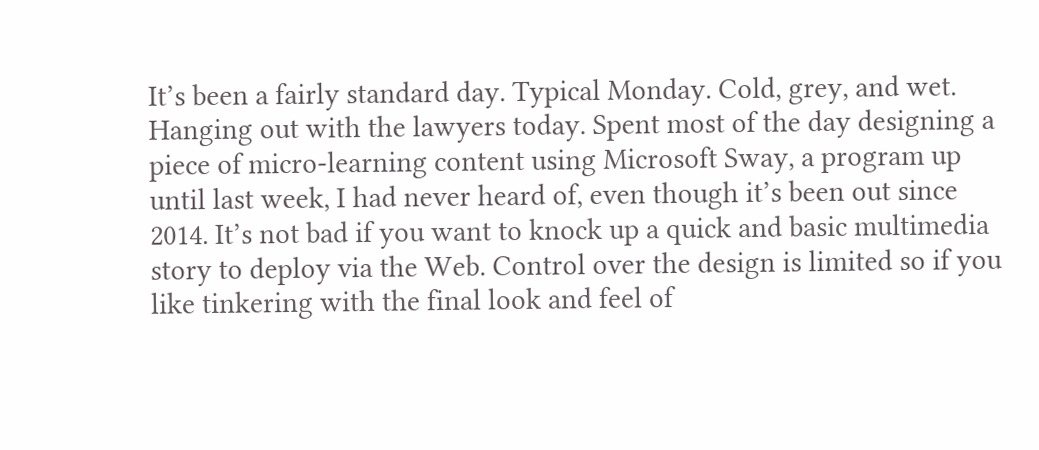It’s been a fairly standard day. Typical Monday. Cold, grey, and wet. Hanging out with the lawyers today. Spent most of the day designing a piece of micro-learning content using Microsoft Sway, a program up until last week, I had never heard of, even though it’s been out since 2014. It’s not bad if you want to knock up a quick and basic multimedia story to deploy via the Web. Control over the design is limited so if you like tinkering with the final look and feel of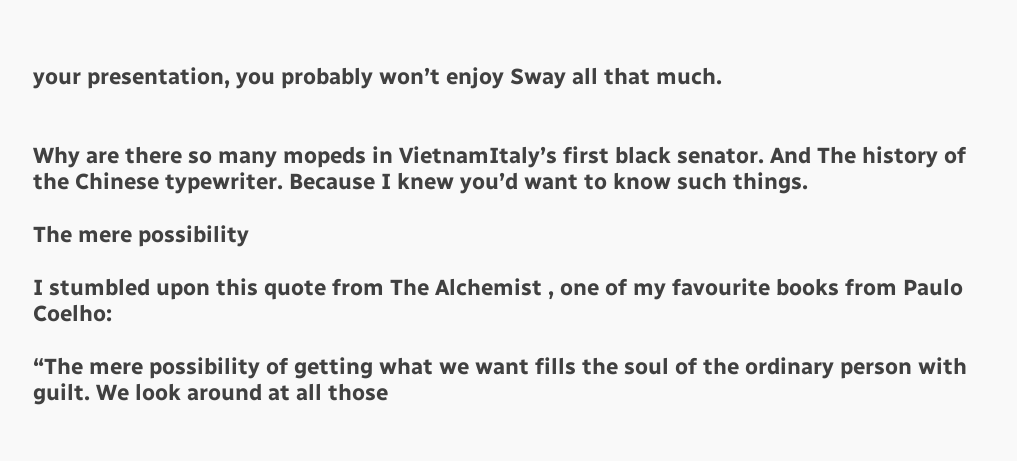your presentation, you probably won’t enjoy Sway all that much.


Why are there so many mopeds in VietnamItaly’s first black senator. And The history of the Chinese typewriter. Because I knew you’d want to know such things.

The mere possibility

I stumbled upon this quote from The Alchemist , one of my favourite books from Paulo Coelho:

“The mere possibility of getting what we want fills the soul of the ordinary person with guilt. We look around at all those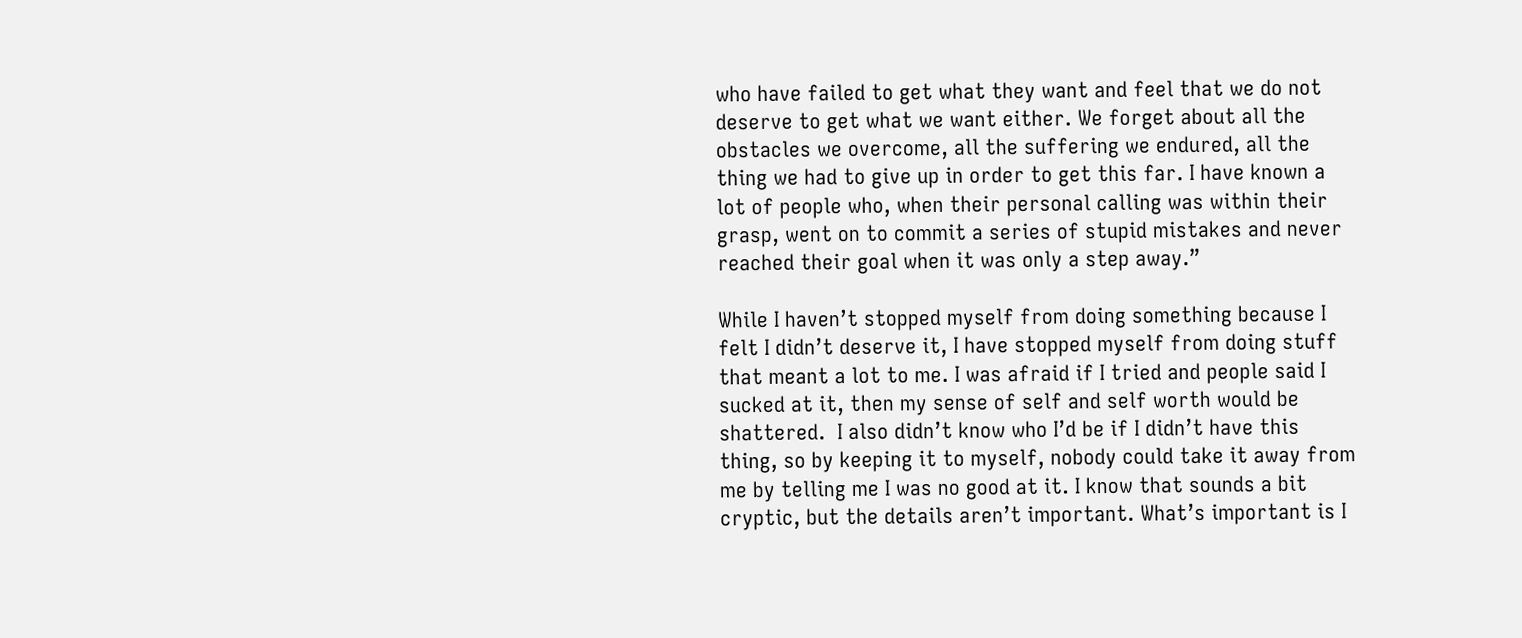who have failed to get what they want and feel that we do not deserve to get what we want either. We forget about all the obstacles we overcome, all the suffering we endured, all the thing we had to give up in order to get this far. I have known a lot of people who, when their personal calling was within their grasp, went on to commit a series of stupid mistakes and never reached their goal when it was only a step away.”

While I haven’t stopped myself from doing something because I felt I didn’t deserve it, I have stopped myself from doing stuff that meant a lot to me. I was afraid if I tried and people said I sucked at it, then my sense of self and self worth would be shattered.  I also didn’t know who I’d be if I didn’t have this thing, so by keeping it to myself, nobody could take it away from me by telling me I was no good at it. I know that sounds a bit cryptic, but the details aren’t important. What’s important is I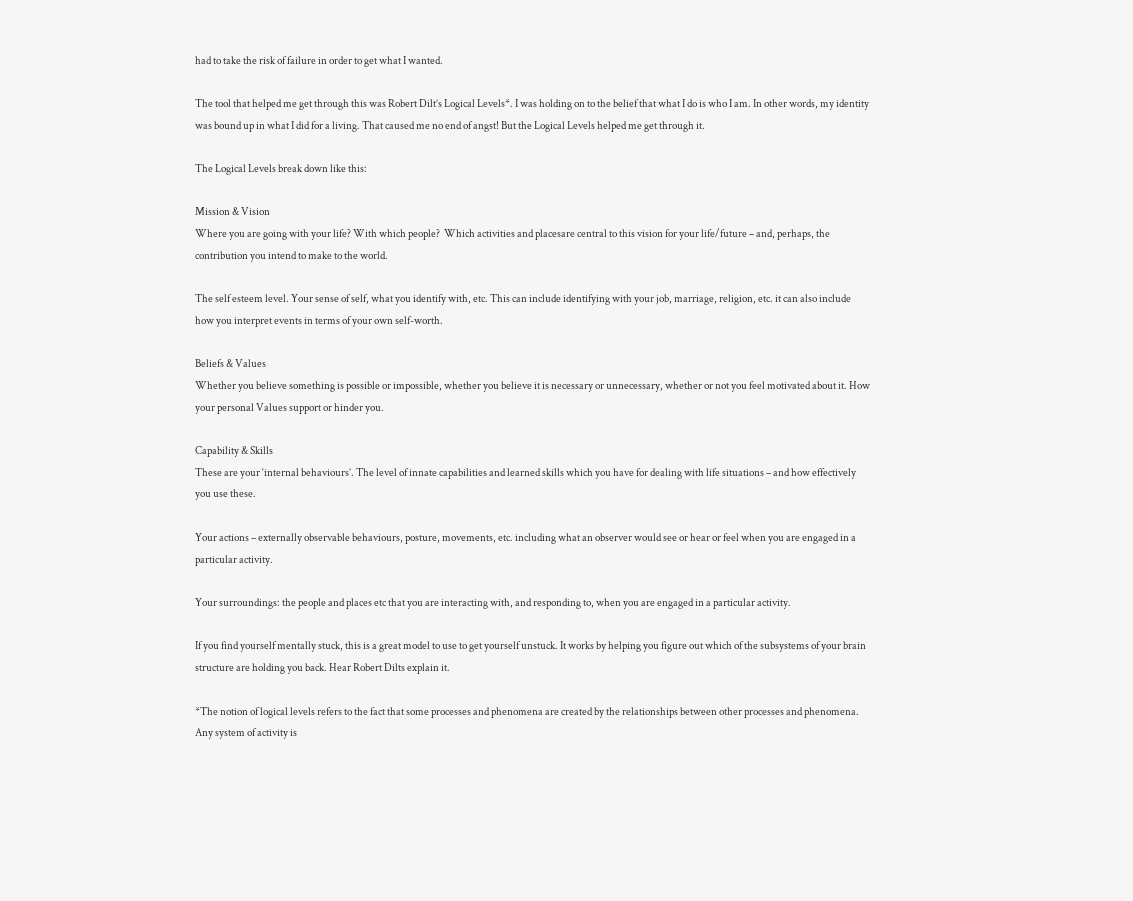had to take the risk of failure in order to get what I wanted.

The tool that helped me get through this was Robert Dilt’s Logical Levels*. I was holding on to the belief that what I do is who I am. In other words, my identity was bound up in what I did for a living. That caused me no end of angst! But the Logical Levels helped me get through it.

The Logical Levels break down like this:

Mission & Vision
Where you are going with your life? With which people?  Which activities and placesare central to this vision for your life/future – and, perhaps, the contribution you intend to make to the world.

The self esteem level. Your sense of self, what you identify with, etc. This can include identifying with your job, marriage, religion, etc. it can also include how you interpret events in terms of your own self-worth.

Beliefs & Values
Whether you believe something is possible or impossible, whether you believe it is necessary or unnecessary, whether or not you feel motivated about it. How your personal Values support or hinder you.

Capability & Skills
These are your ‘internal behaviours’. The level of innate capabilities and learned skills which you have for dealing with life situations – and how effectively you use these.

Your actions – externally observable behaviours, posture, movements, etc. including what an observer would see or hear or feel when you are engaged in a particular activity.

Your surroundings: the people and places etc that you are interacting with, and responding to, when you are engaged in a particular activity.

If you find yourself mentally stuck, this is a great model to use to get yourself unstuck. It works by helping you figure out which of the subsystems of your brain structure are holding you back. Hear Robert Dilts explain it.

*The notion of logical levels refers to the fact that some processes and phenomena are created by the relationships between other processes and phenomena. Any system of activity is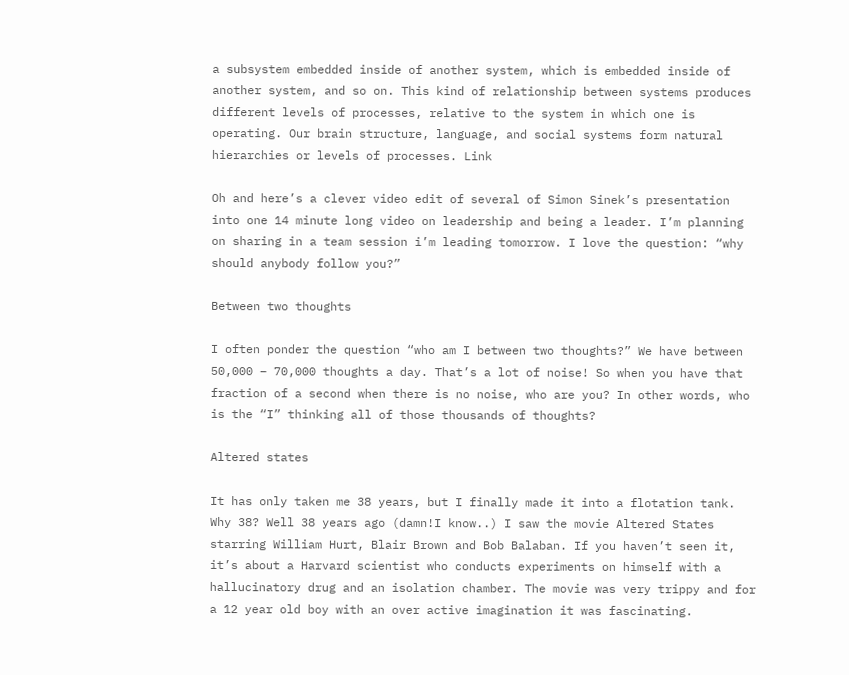a subsystem embedded inside of another system, which is embedded inside of another system, and so on. This kind of relationship between systems produces different levels of processes, relative to the system in which one is operating. Our brain structure, language, and social systems form natural hierarchies or levels of processes. Link

Oh and here’s a clever video edit of several of Simon Sinek’s presentation into one 14 minute long video on leadership and being a leader. I’m planning on sharing in a team session i’m leading tomorrow. I love the question: “why should anybody follow you?”

Between two thoughts

I often ponder the question “who am I between two thoughts?” We have between 50,000 – 70,000 thoughts a day. That’s a lot of noise! So when you have that fraction of a second when there is no noise, who are you? In other words, who is the “I” thinking all of those thousands of thoughts?

Altered states

It has only taken me 38 years, but I finally made it into a flotation tank. Why 38? Well 38 years ago (damn!I know..) I saw the movie Altered States starring William Hurt, Blair Brown and Bob Balaban. If you haven’t seen it, it’s about a Harvard scientist who conducts experiments on himself with a hallucinatory drug and an isolation chamber. The movie was very trippy and for a 12 year old boy with an over active imagination it was fascinating.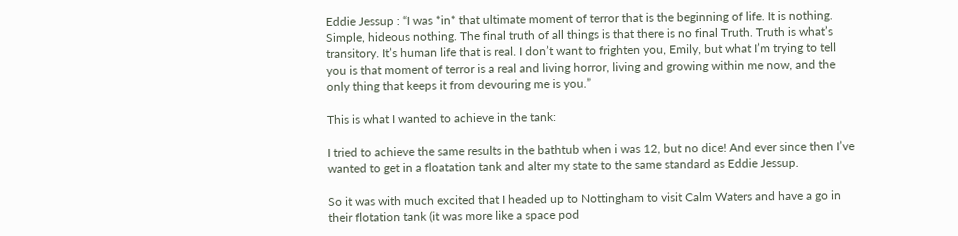Eddie Jessup : “I was *in* that ultimate moment of terror that is the beginning of life. It is nothing. Simple, hideous nothing. The final truth of all things is that there is no final Truth. Truth is what’s transitory. It’s human life that is real. I don’t want to frighten you, Emily, but what I’m trying to tell you is that moment of terror is a real and living horror, living and growing within me now, and the only thing that keeps it from devouring me is you.”

This is what I wanted to achieve in the tank:

I tried to achieve the same results in the bathtub when i was 12, but no dice! And ever since then I’ve wanted to get in a floatation tank and alter my state to the same standard as Eddie Jessup.

So it was with much excited that I headed up to Nottingham to visit Calm Waters and have a go in their flotation tank (it was more like a space pod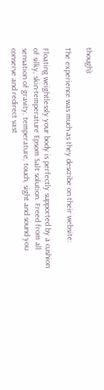though):

The experience was much as they describe on their website:

Floating weightlessly your body is perfectly supported by a cushion of silky, skin-temperature Epsom Salt solution. Freed from all sensation of gravity, temperature, touch, sight and sound you conserve and redirect vast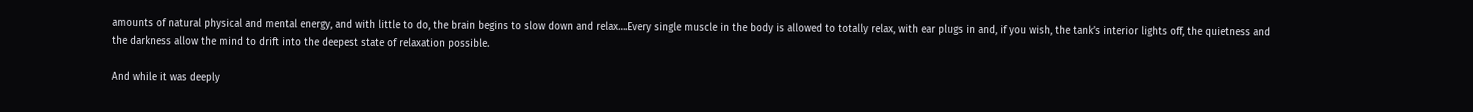amounts of natural physical and mental energy, and with little to do, the brain begins to slow down and relax….Every single muscle in the body is allowed to totally relax, with ear plugs in and, if you wish, the tank’s interior lights off, the quietness and the darkness allow the mind to drift into the deepest state of relaxation possible.

And while it was deeply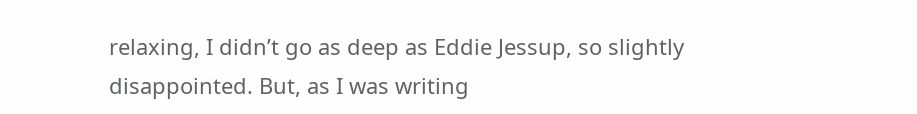relaxing, I didn’t go as deep as Eddie Jessup, so slightly disappointed. But, as I was writing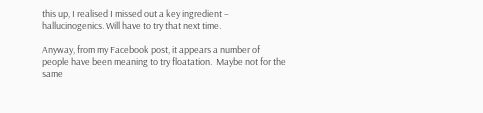this up, I realised I missed out a key ingredient – hallucinogenics. Will have to try that next time.

Anyway, from my Facebook post, it appears a number of people have been meaning to try floatation.  Maybe not for the same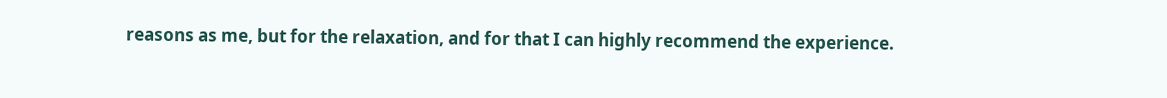reasons as me, but for the relaxation, and for that I can highly recommend the experience.